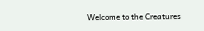Welcome to the Creatures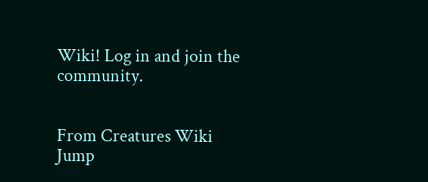Wiki! Log in and join the community.


From Creatures Wiki
Jump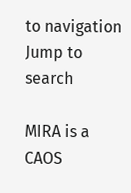to navigation Jump to search

MIRA is a CAOS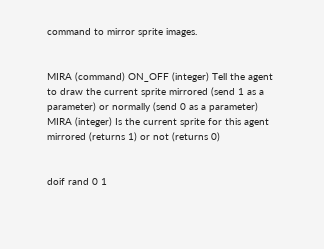command to mirror sprite images.


MIRA (command) ON_OFF (integer) Tell the agent to draw the current sprite mirrored (send 1 as a parameter) or normally (send 0 as a parameter) MIRA (integer) Is the current sprite for this agent mirrored (returns 1) or not (returns 0)


doif rand 0 1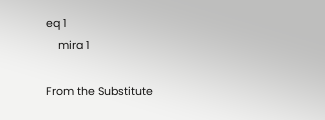eq 1
    mira 1

From the Substitute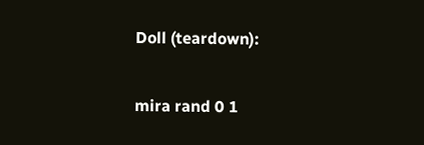Doll (teardown):

mira rand 0 1